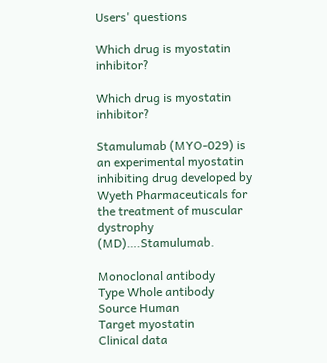Users' questions

Which drug is myostatin inhibitor?

Which drug is myostatin inhibitor?

Stamulumab (MYO-029) is an experimental myostatin inhibiting drug developed by Wyeth Pharmaceuticals for the treatment of muscular dystrophy (MD)….Stamulumab.

Monoclonal antibody
Type Whole antibody
Source Human
Target myostatin
Clinical data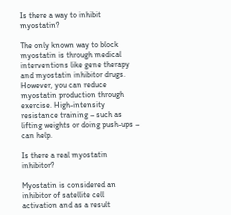Is there a way to inhibit myostatin?

The only known way to block myostatin is through medical interventions like gene therapy and myostatin inhibitor drugs. However, you can reduce myostatin production through exercise. High-intensity resistance training – such as lifting weights or doing push-ups – can help.

Is there a real myostatin inhibitor?

Myostatin is considered an inhibitor of satellite cell activation and as a result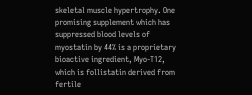skeletal muscle hypertrophy. One promising supplement which has suppressed blood levels of myostatin by 44% is a proprietary bioactive ingredient, Myo-T12, which is follistatin derived from fertile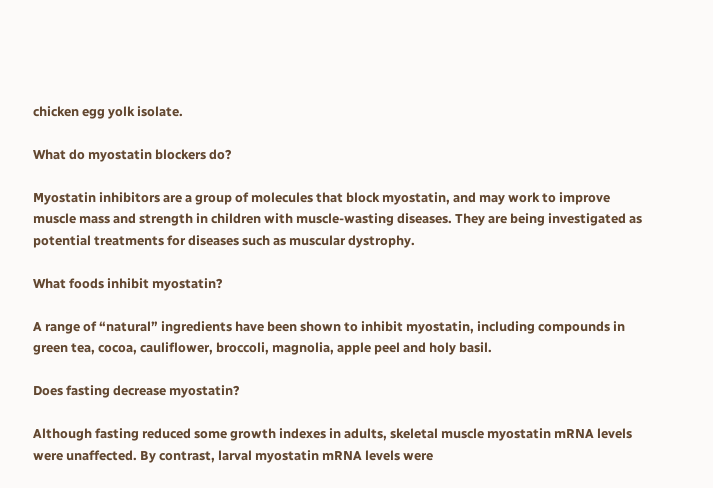chicken egg yolk isolate.

What do myostatin blockers do?

Myostatin inhibitors are a group of molecules that block myostatin, and may work to improve muscle mass and strength in children with muscle-wasting diseases. They are being investigated as potential treatments for diseases such as muscular dystrophy.

What foods inhibit myostatin?

A range of “natural” ingredients have been shown to inhibit myostatin, including compounds in green tea, cocoa, cauliflower, broccoli, magnolia, apple peel and holy basil.

Does fasting decrease myostatin?

Although fasting reduced some growth indexes in adults, skeletal muscle myostatin mRNA levels were unaffected. By contrast, larval myostatin mRNA levels were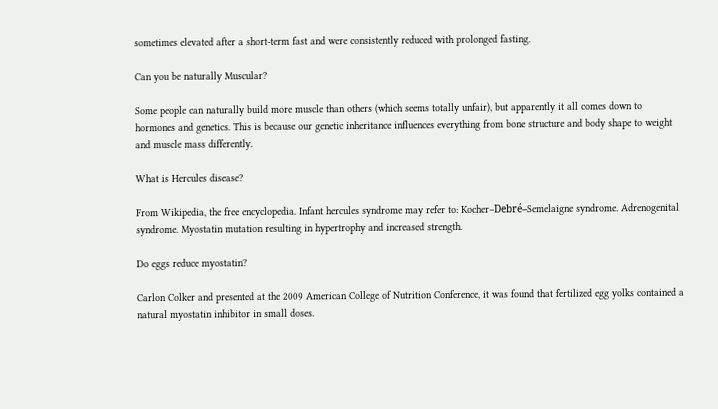sometimes elevated after a short-term fast and were consistently reduced with prolonged fasting.

Can you be naturally Muscular?

Some people can naturally build more muscle than others (which seems totally unfair), but apparently it all comes down to hormones and genetics. This is because our genetic inheritance influences everything from bone structure and body shape to weight and muscle mass differently.

What is Hercules disease?

From Wikipedia, the free encyclopedia. Infant hercules syndrome may refer to: Kocher–Debré–Semelaigne syndrome. Adrenogenital syndrome. Myostatin mutation resulting in hypertrophy and increased strength.

Do eggs reduce myostatin?

Carlon Colker and presented at the 2009 American College of Nutrition Conference, it was found that fertilized egg yolks contained a natural myostatin inhibitor in small doses.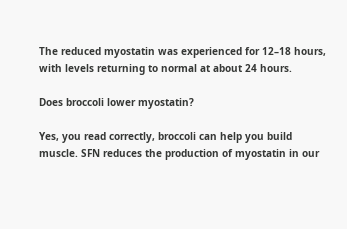The reduced myostatin was experienced for 12–18 hours, with levels returning to normal at about 24 hours.

Does broccoli lower myostatin?

Yes, you read correctly, broccoli can help you build muscle. SFN reduces the production of myostatin in our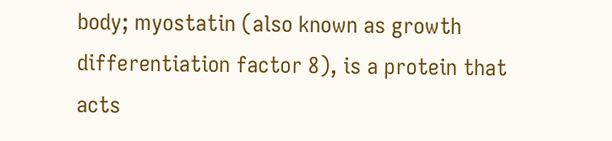body; myostatin (also known as growth differentiation factor 8), is a protein that acts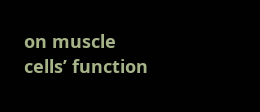on muscle cells’ function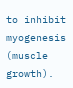to inhibit myogenesis (muscle growth).